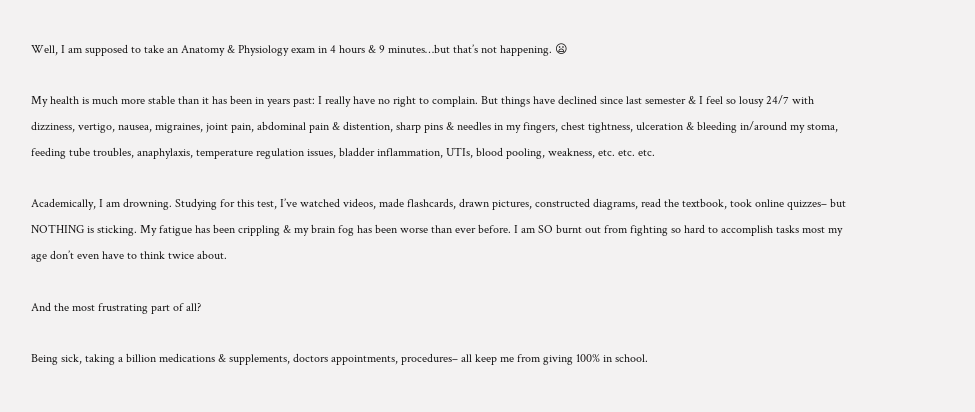Well, I am supposed to take an Anatomy & Physiology exam in 4 hours & 9 minutes…but that’s not happening. 😦

My health is much more stable than it has been in years past: I really have no right to complain. But things have declined since last semester & I feel so lousy 24/7 with dizziness, vertigo, nausea, migraines, joint pain, abdominal pain & distention, sharp pins & needles in my fingers, chest tightness, ulceration & bleeding in/around my stoma, feeding tube troubles, anaphylaxis, temperature regulation issues, bladder inflammation, UTIs, blood pooling, weakness, etc. etc. etc.

Academically, I am drowning. Studying for this test, I’ve watched videos, made flashcards, drawn pictures, constructed diagrams, read the textbook, took online quizzes– but NOTHING is sticking. My fatigue has been crippling & my brain fog has been worse than ever before. I am SO burnt out from fighting so hard to accomplish tasks most my age don’t even have to think twice about.

And the most frustrating part of all?

Being sick, taking a billion medications & supplements, doctors appointments, procedures– all keep me from giving 100% in school.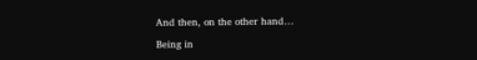And then, on the other hand…

Being in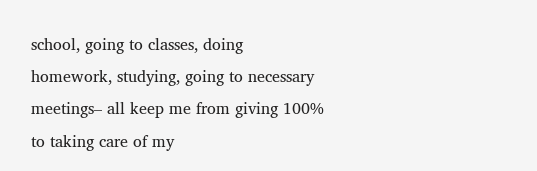school, going to classes, doing homework, studying, going to necessary meetings– all keep me from giving 100% to taking care of my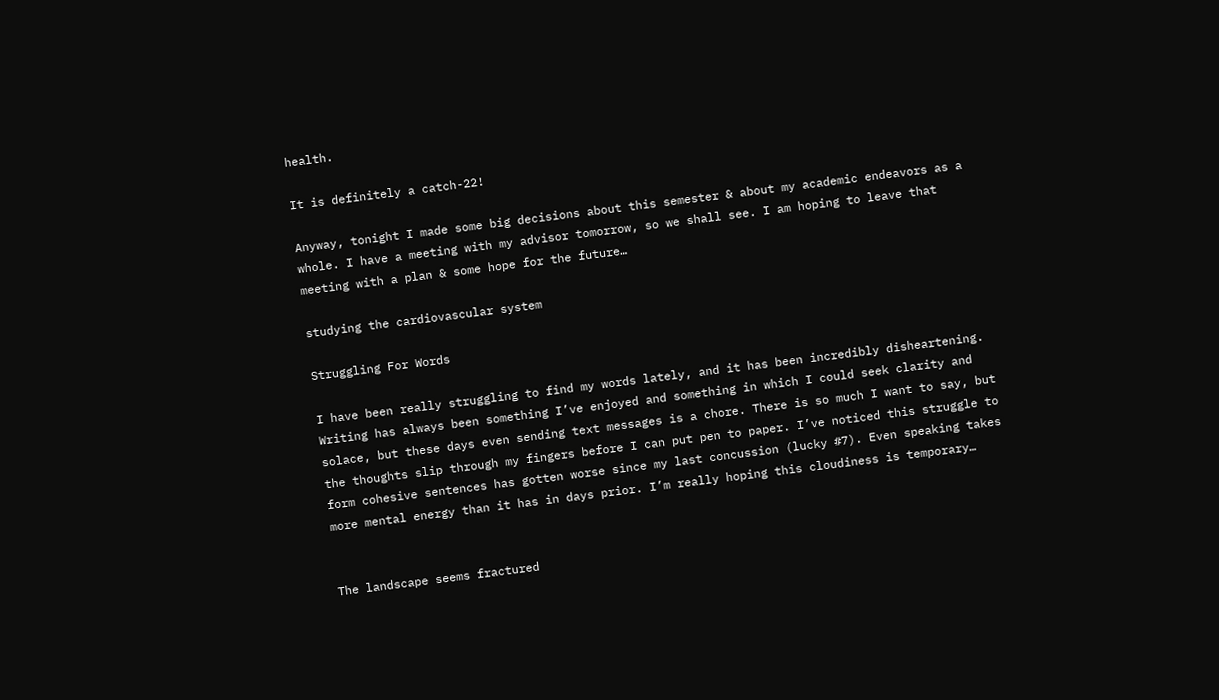health.

It is definitely a catch-22!

Anyway, tonight I made some big decisions about this semester & about my academic endeavors as a whole. I have a meeting with my advisor tomorrow, so we shall see. I am hoping to leave that meeting with a plan & some hope for the future…

studying the cardiovascular system

Struggling For Words

I have been really struggling to find my words lately, and it has been incredibly disheartening. Writing has always been something I’ve enjoyed and something in which I could seek clarity and solace, but these days even sending text messages is a chore. There is so much I want to say, but the thoughts slip through my fingers before I can put pen to paper. I’ve noticed this struggle to form cohesive sentences has gotten worse since my last concussion (lucky #7). Even speaking takes more mental energy than it has in days prior. I’m really hoping this cloudiness is temporary…


The landscape seems fractured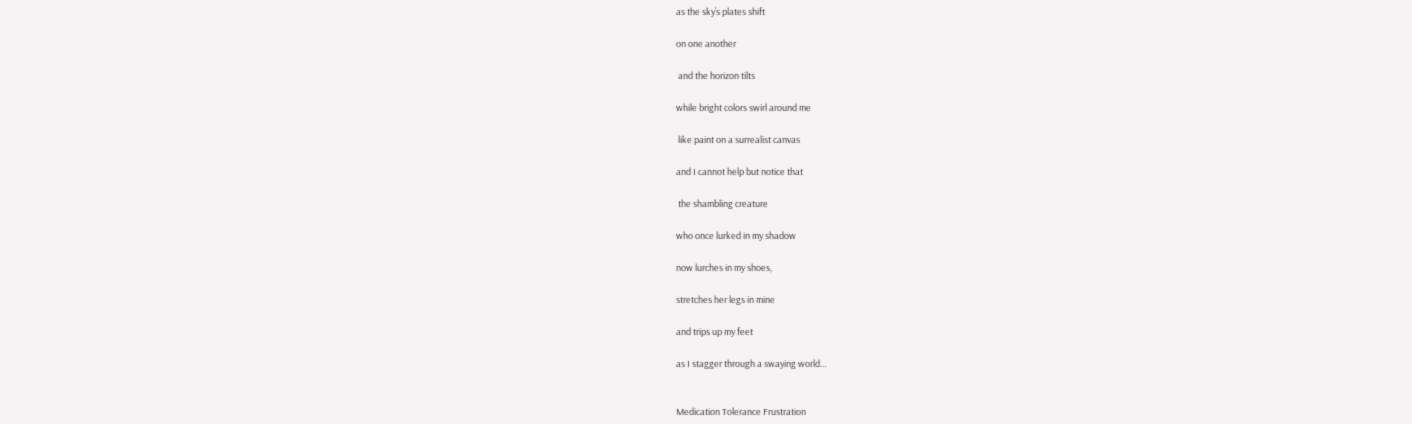as the sky’s plates shift

on one another

 and the horizon tilts

while bright colors swirl around me

 like paint on a surrealist canvas

and I cannot help but notice that

 the shambling creature

who once lurked in my shadow

now lurches in my shoes,

stretches her legs in mine

and trips up my feet

as I stagger through a swaying world…


Medication Tolerance Frustration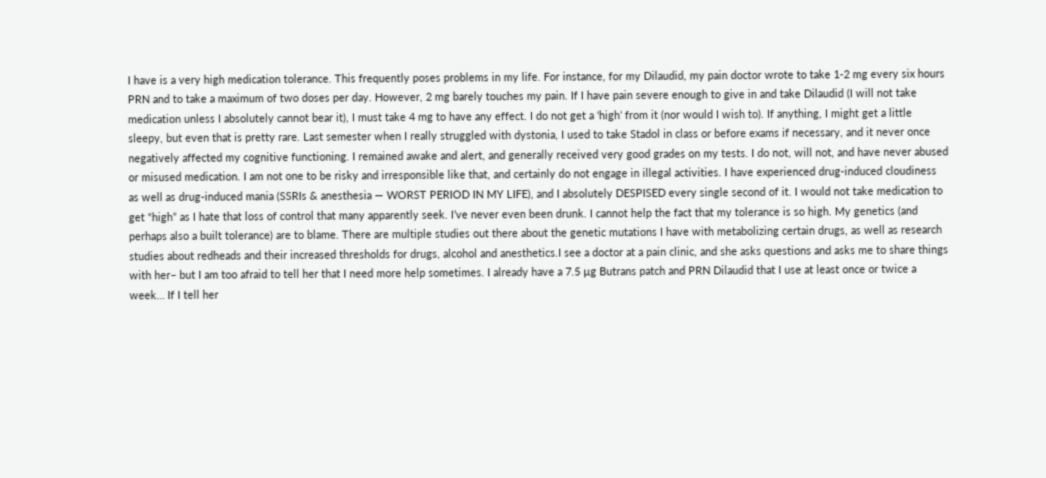I have is a very high medication tolerance. This frequently poses problems in my life. For instance, for my Dilaudid, my pain doctor wrote to take 1-2 mg every six hours PRN and to take a maximum of two doses per day. However, 2 mg barely touches my pain. If I have pain severe enough to give in and take Dilaudid (I will not take medication unless I absolutely cannot bear it), I must take 4 mg to have any effect. I do not get a ‘high’ from it (nor would I wish to). If anything, I might get a little sleepy, but even that is pretty rare. Last semester when I really struggled with dystonia, I used to take Stadol in class or before exams if necessary, and it never once negatively affected my cognitive functioning. I remained awake and alert, and generally received very good grades on my tests. I do not, will not, and have never abused or misused medication. I am not one to be risky and irresponsible like that, and certainly do not engage in illegal activities. I have experienced drug-induced cloudiness as well as drug-induced mania (SSRIs & anesthesia — WORST PERIOD IN MY LIFE), and I absolutely DESPISED every single second of it. I would not take medication to get “high” as I hate that loss of control that many apparently seek. I’ve never even been drunk. I cannot help the fact that my tolerance is so high. My genetics (and perhaps also a built tolerance) are to blame. There are multiple studies out there about the genetic mutations I have with metabolizing certain drugs, as well as research studies about redheads and their increased thresholds for drugs, alcohol and anesthetics.I see a doctor at a pain clinic, and she asks questions and asks me to share things with her– but I am too afraid to tell her that I need more help sometimes. I already have a 7.5 µg Butrans patch and PRN Dilaudid that I use at least once or twice a week… If I tell her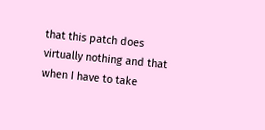that this patch does virtually nothing and that when I have to take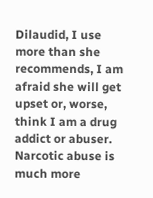Dilaudid, I use more than she recommends, I am afraid she will get upset or, worse, think I am a drug addict or abuser. Narcotic abuse is much more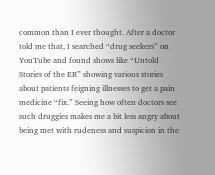common than I ever thought. After a doctor told me that, I searched “drug seekers” on YouTube and found shows like “Untold Stories of the ER” showing various stories about patients feigning illnesses to get a pain medicine “fix.” Seeing how often doctors see such druggies makes me a bit less angry about being met with rudeness and suspicion in the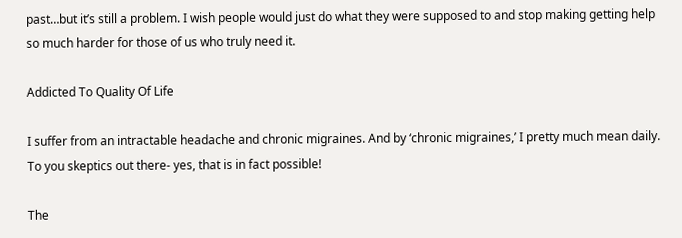past…but it’s still a problem. I wish people would just do what they were supposed to and stop making getting help so much harder for those of us who truly need it.

Addicted To Quality Of Life

I suffer from an intractable headache and chronic migraines. And by ‘chronic migraines,’ I pretty much mean daily. To you skeptics out there- yes, that is in fact possible!

The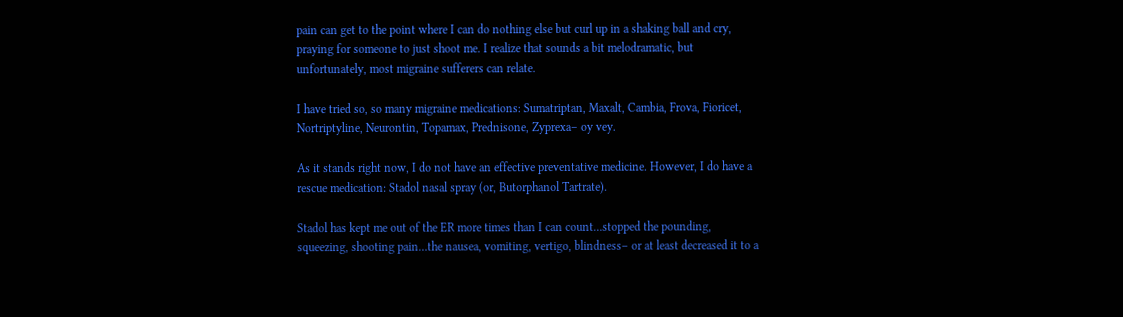pain can get to the point where I can do nothing else but curl up in a shaking ball and cry, praying for someone to just shoot me. I realize that sounds a bit melodramatic, but unfortunately, most migraine sufferers can relate.

I have tried so, so many migraine medications: Sumatriptan, Maxalt, Cambia, Frova, Fioricet, Nortriptyline, Neurontin, Topamax, Prednisone, Zyprexa– oy vey.

As it stands right now, I do not have an effective preventative medicine. However, I do have a rescue medication: Stadol nasal spray (or, Butorphanol Tartrate).

Stadol has kept me out of the ER more times than I can count…stopped the pounding, squeezing, shooting pain…the nausea, vomiting, vertigo, blindness– or at least decreased it to a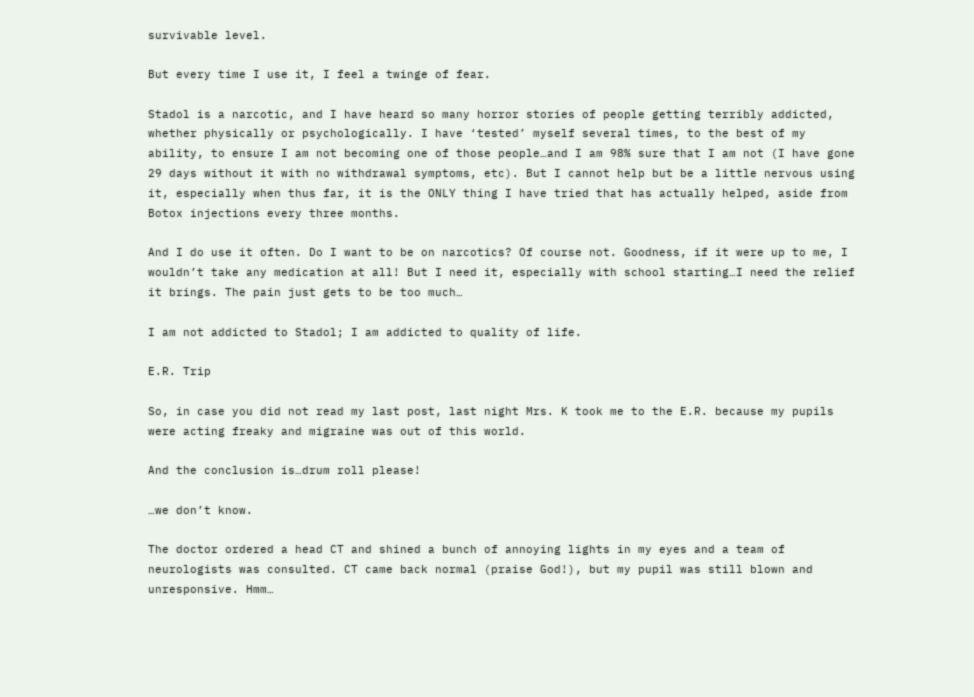survivable level.

But every time I use it, I feel a twinge of fear.

Stadol is a narcotic, and I have heard so many horror stories of people getting terribly addicted, whether physically or psychologically. I have ‘tested’ myself several times, to the best of my ability, to ensure I am not becoming one of those people…and I am 98% sure that I am not (I have gone 29 days without it with no withdrawal symptoms, etc). But I cannot help but be a little nervous using it, especially when thus far, it is the ONLY thing I have tried that has actually helped, aside from Botox injections every three months.

And I do use it often. Do I want to be on narcotics? Of course not. Goodness, if it were up to me, I wouldn’t take any medication at all! But I need it, especially with school starting…I need the relief it brings. The pain just gets to be too much…

I am not addicted to Stadol; I am addicted to quality of life.

E.R. Trip

So, in case you did not read my last post, last night Mrs. K took me to the E.R. because my pupils were acting freaky and migraine was out of this world.

And the conclusion is…drum roll please!

…we don’t know.

The doctor ordered a head CT and shined a bunch of annoying lights in my eyes and a team of neurologists was consulted. CT came back normal (praise God!), but my pupil was still blown and unresponsive. Hmm…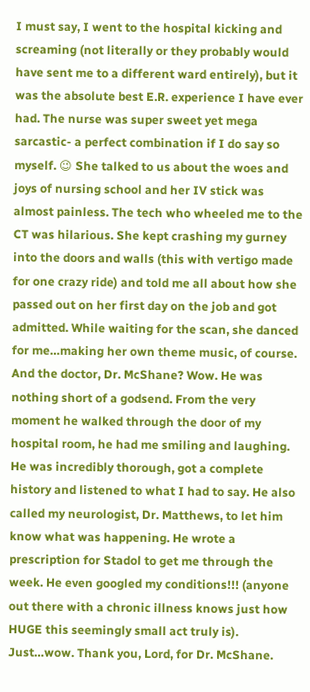I must say, I went to the hospital kicking and screaming (not literally or they probably would have sent me to a different ward entirely), but it was the absolute best E.R. experience I have ever had. The nurse was super sweet yet mega sarcastic- a perfect combination if I do say so myself. 😉 She talked to us about the woes and joys of nursing school and her IV stick was almost painless. The tech who wheeled me to the CT was hilarious. She kept crashing my gurney into the doors and walls (this with vertigo made for one crazy ride) and told me all about how she passed out on her first day on the job and got admitted. While waiting for the scan, she danced for me…making her own theme music, of course. And the doctor, Dr. McShane? Wow. He was nothing short of a godsend. From the very moment he walked through the door of my hospital room, he had me smiling and laughing. He was incredibly thorough, got a complete history and listened to what I had to say. He also called my neurologist, Dr. Matthews, to let him know what was happening. He wrote a prescription for Stadol to get me through the week. He even googled my conditions!!! (anyone out there with a chronic illness knows just how HUGE this seemingly small act truly is). Just…wow. Thank you, Lord, for Dr. McShane.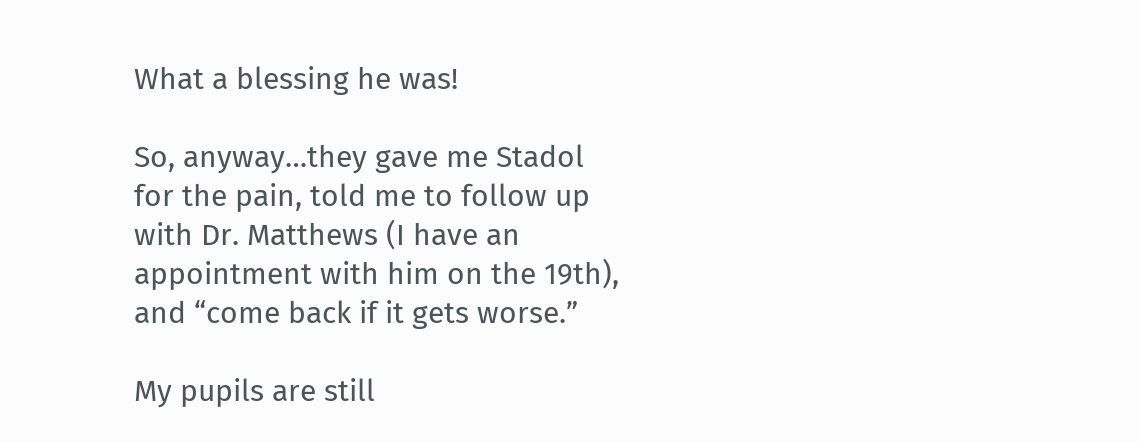What a blessing he was!

So, anyway…they gave me Stadol for the pain, told me to follow up with Dr. Matthews (I have an appointment with him on the 19th), and “come back if it gets worse.”

My pupils are still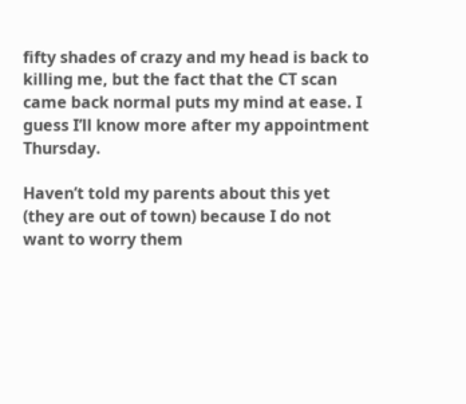fifty shades of crazy and my head is back to killing me, but the fact that the CT scan came back normal puts my mind at ease. I guess I’ll know more after my appointment Thursday.

Haven’t told my parents about this yet (they are out of town) because I do not want to worry them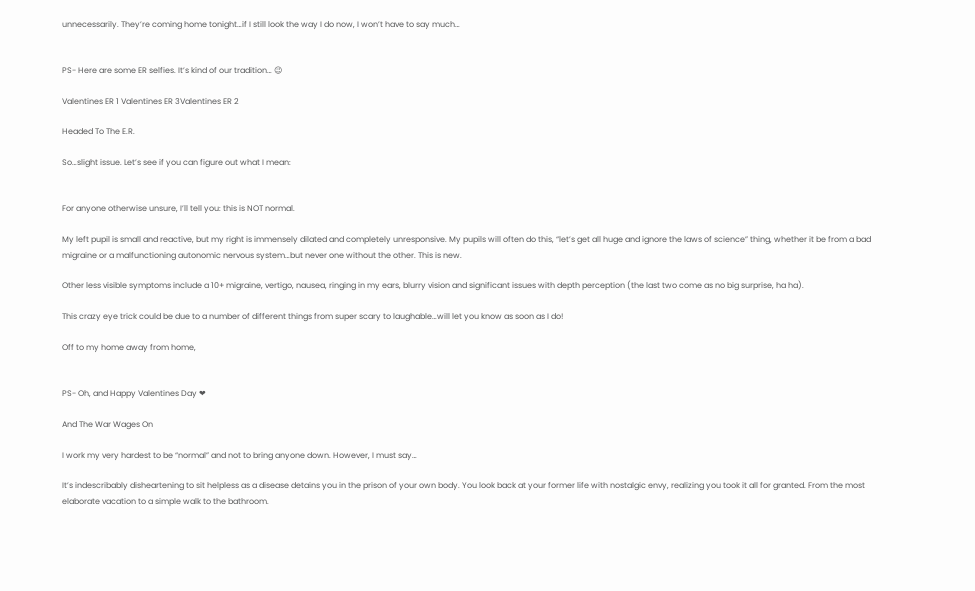unnecessarily. They’re coming home tonight…if I still look the way I do now, I won’t have to say much…


PS- Here are some ER selfies. It’s kind of our tradition… 😉

Valentines ER 1 Valentines ER 3Valentines ER 2

Headed To The E.R.

So…slight issue. Let’s see if you can figure out what I mean:


For anyone otherwise unsure, I’ll tell you: this is NOT normal.

My left pupil is small and reactive, but my right is immensely dilated and completely unresponsive. My pupils will often do this, “let’s get all huge and ignore the laws of science” thing, whether it be from a bad migraine or a malfunctioning autonomic nervous system…but never one without the other. This is new.

Other less visible symptoms include a 10+ migraine, vertigo, nausea, ringing in my ears, blurry vision and significant issues with depth perception (the last two come as no big surprise, ha ha).

This crazy eye trick could be due to a number of different things from super scary to laughable…will let you know as soon as I do!

Off to my home away from home,


PS- Oh, and Happy Valentines Day ❤

And The War Wages On

I work my very hardest to be “normal” and not to bring anyone down. However, I must say…

It’s indescribably disheartening to sit helpless as a disease detains you in the prison of your own body. You look back at your former life with nostalgic envy, realizing you took it all for granted. From the most elaborate vacation to a simple walk to the bathroom.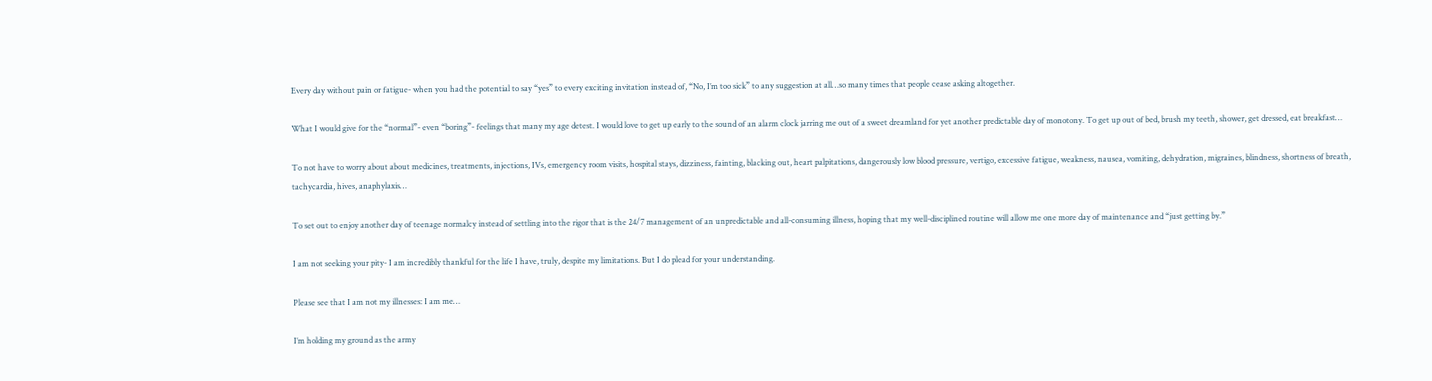Every day without pain or fatigue- when you had the potential to say “yes” to every exciting invitation instead of, “No, I’m too sick” to any suggestion at all…so many times that people cease asking altogether.

What I would give for the “normal”- even “boring”- feelings that many my age detest. I would love to get up early to the sound of an alarm clock jarring me out of a sweet dreamland for yet another predictable day of monotony. To get up out of bed, brush my teeth, shower, get dressed, eat breakfast…

To not have to worry about about medicines, treatments, injections, IVs, emergency room visits, hospital stays, dizziness, fainting, blacking out, heart palpitations, dangerously low blood pressure, vertigo, excessive fatigue, weakness, nausea, vomiting, dehydration, migraines, blindness, shortness of breath, tachycardia, hives, anaphylaxis…

To set out to enjoy another day of teenage normalcy instead of settling into the rigor that is the 24/7 management of an unpredictable and all-consuming illness, hoping that my well-disciplined routine will allow me one more day of maintenance and “just getting by.”

I am not seeking your pity- I am incredibly thankful for the life I have, truly, despite my limitations. But I do plead for your understanding.

Please see that I am not my illnesses: I am me…

I’m holding my ground as the army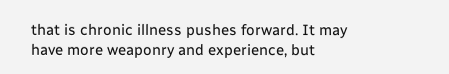that is chronic illness pushes forward. It may have more weaponry and experience, but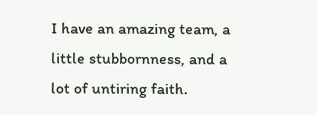I have an amazing team, a little stubbornness, and a lot of untiring faith.